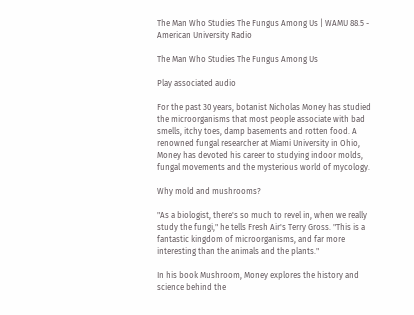The Man Who Studies The Fungus Among Us | WAMU 88.5 - American University Radio

The Man Who Studies The Fungus Among Us

Play associated audio

For the past 30 years, botanist Nicholas Money has studied the microorganisms that most people associate with bad smells, itchy toes, damp basements and rotten food. A renowned fungal researcher at Miami University in Ohio, Money has devoted his career to studying indoor molds, fungal movements and the mysterious world of mycology.

Why mold and mushrooms?

"As a biologist, there's so much to revel in, when we really study the fungi," he tells Fresh Air's Terry Gross. "This is a fantastic kingdom of microorganisms, and far more interesting than the animals and the plants."

In his book Mushroom, Money explores the history and science behind the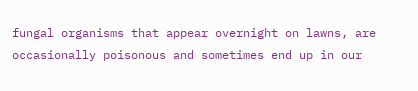fungal organisms that appear overnight on lawns, are occasionally poisonous and sometimes end up in our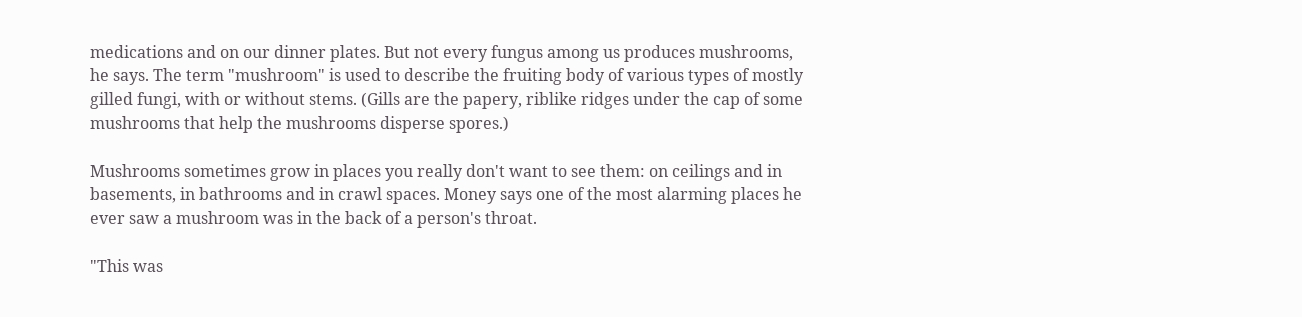medications and on our dinner plates. But not every fungus among us produces mushrooms, he says. The term "mushroom" is used to describe the fruiting body of various types of mostly gilled fungi, with or without stems. (Gills are the papery, riblike ridges under the cap of some mushrooms that help the mushrooms disperse spores.)

Mushrooms sometimes grow in places you really don't want to see them: on ceilings and in basements, in bathrooms and in crawl spaces. Money says one of the most alarming places he ever saw a mushroom was in the back of a person's throat.

"This was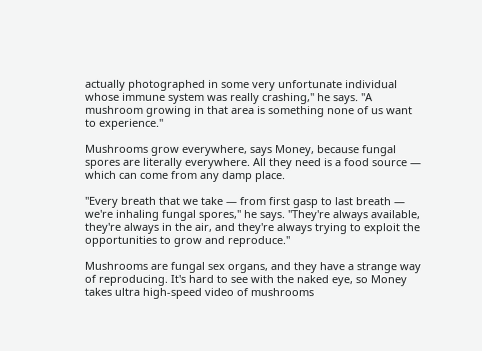actually photographed in some very unfortunate individual whose immune system was really crashing," he says. "A mushroom growing in that area is something none of us want to experience."

Mushrooms grow everywhere, says Money, because fungal spores are literally everywhere. All they need is a food source — which can come from any damp place.

"Every breath that we take — from first gasp to last breath — we're inhaling fungal spores," he says. "They're always available, they're always in the air, and they're always trying to exploit the opportunities to grow and reproduce."

Mushrooms are fungal sex organs, and they have a strange way of reproducing. It's hard to see with the naked eye, so Money takes ultra high-speed video of mushrooms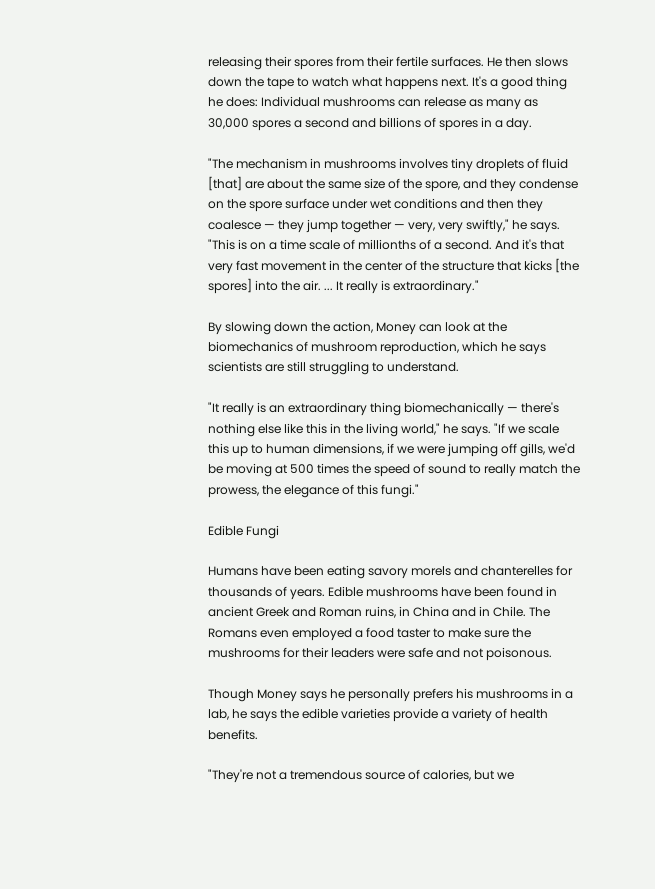releasing their spores from their fertile surfaces. He then slows down the tape to watch what happens next. It's a good thing he does: Individual mushrooms can release as many as 30,000 spores a second and billions of spores in a day.

"The mechanism in mushrooms involves tiny droplets of fluid [that] are about the same size of the spore, and they condense on the spore surface under wet conditions and then they coalesce — they jump together — very, very swiftly," he says. "This is on a time scale of millionths of a second. And it's that very fast movement in the center of the structure that kicks [the spores] into the air. ... It really is extraordinary."

By slowing down the action, Money can look at the biomechanics of mushroom reproduction, which he says scientists are still struggling to understand.

"It really is an extraordinary thing biomechanically — there's nothing else like this in the living world," he says. "If we scale this up to human dimensions, if we were jumping off gills, we'd be moving at 500 times the speed of sound to really match the prowess, the elegance of this fungi."

Edible Fungi

Humans have been eating savory morels and chanterelles for thousands of years. Edible mushrooms have been found in ancient Greek and Roman ruins, in China and in Chile. The Romans even employed a food taster to make sure the mushrooms for their leaders were safe and not poisonous.

Though Money says he personally prefers his mushrooms in a lab, he says the edible varieties provide a variety of health benefits.

"They're not a tremendous source of calories, but we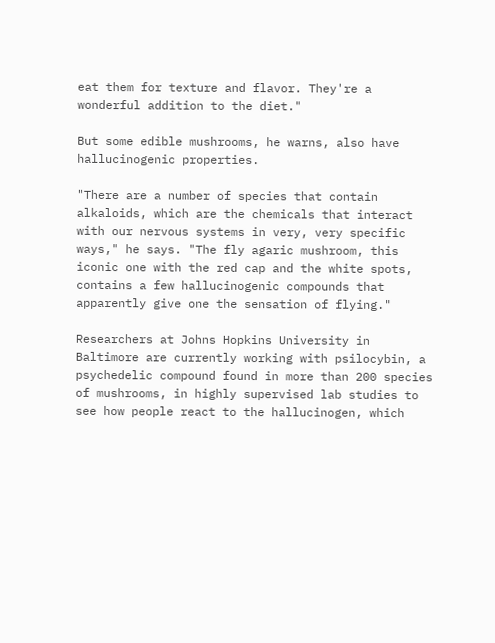eat them for texture and flavor. They're a wonderful addition to the diet."

But some edible mushrooms, he warns, also have hallucinogenic properties.

"There are a number of species that contain alkaloids, which are the chemicals that interact with our nervous systems in very, very specific ways," he says. "The fly agaric mushroom, this iconic one with the red cap and the white spots, contains a few hallucinogenic compounds that apparently give one the sensation of flying."

Researchers at Johns Hopkins University in Baltimore are currently working with psilocybin, a psychedelic compound found in more than 200 species of mushrooms, in highly supervised lab studies to see how people react to the hallucinogen, which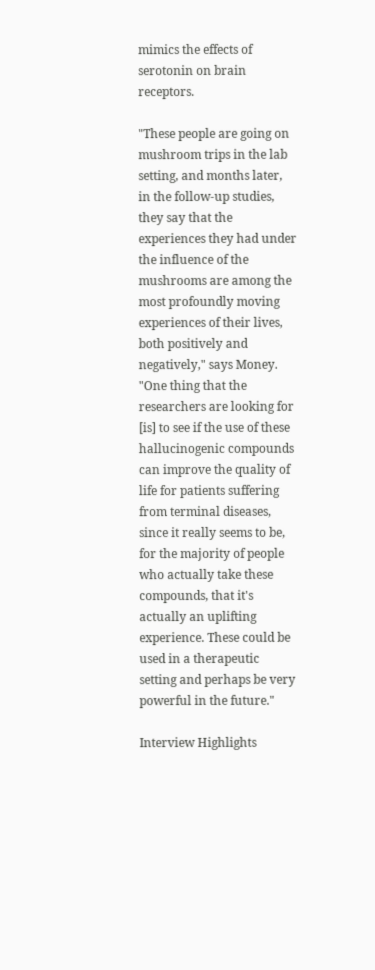mimics the effects of serotonin on brain receptors.

"These people are going on mushroom trips in the lab setting, and months later, in the follow-up studies, they say that the experiences they had under the influence of the mushrooms are among the most profoundly moving experiences of their lives, both positively and negatively," says Money. "One thing that the researchers are looking for [is] to see if the use of these hallucinogenic compounds can improve the quality of life for patients suffering from terminal diseases, since it really seems to be, for the majority of people who actually take these compounds, that it's actually an uplifting experience. These could be used in a therapeutic setting and perhaps be very powerful in the future."

Interview Highlights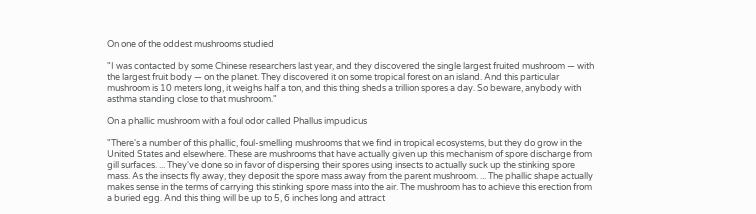On one of the oddest mushrooms studied

"I was contacted by some Chinese researchers last year, and they discovered the single largest fruited mushroom — with the largest fruit body — on the planet. They discovered it on some tropical forest on an island. And this particular mushroom is 10 meters long, it weighs half a ton, and this thing sheds a trillion spores a day. So beware, anybody with asthma standing close to that mushroom."

On a phallic mushroom with a foul odor called Phallus impudicus

"There's a number of this phallic, foul-smelling mushrooms that we find in tropical ecosystems, but they do grow in the United States and elsewhere. These are mushrooms that have actually given up this mechanism of spore discharge from gill surfaces. ... They've done so in favor of dispersing their spores using insects to actually suck up the stinking spore mass. As the insects fly away, they deposit the spore mass away from the parent mushroom. ... The phallic shape actually makes sense in the terms of carrying this stinking spore mass into the air. The mushroom has to achieve this erection from a buried egg. And this thing will be up to 5, 6 inches long and attract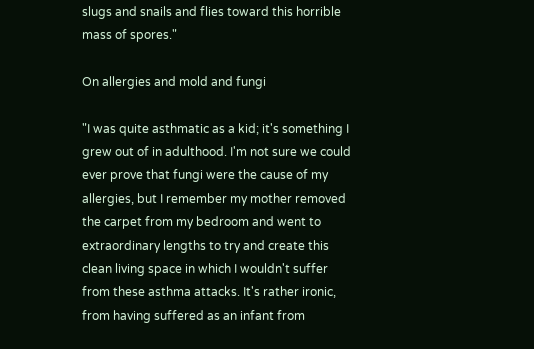slugs and snails and flies toward this horrible mass of spores."

On allergies and mold and fungi

"I was quite asthmatic as a kid; it's something I grew out of in adulthood. I'm not sure we could ever prove that fungi were the cause of my allergies, but I remember my mother removed the carpet from my bedroom and went to extraordinary lengths to try and create this clean living space in which I wouldn't suffer from these asthma attacks. It's rather ironic, from having suffered as an infant from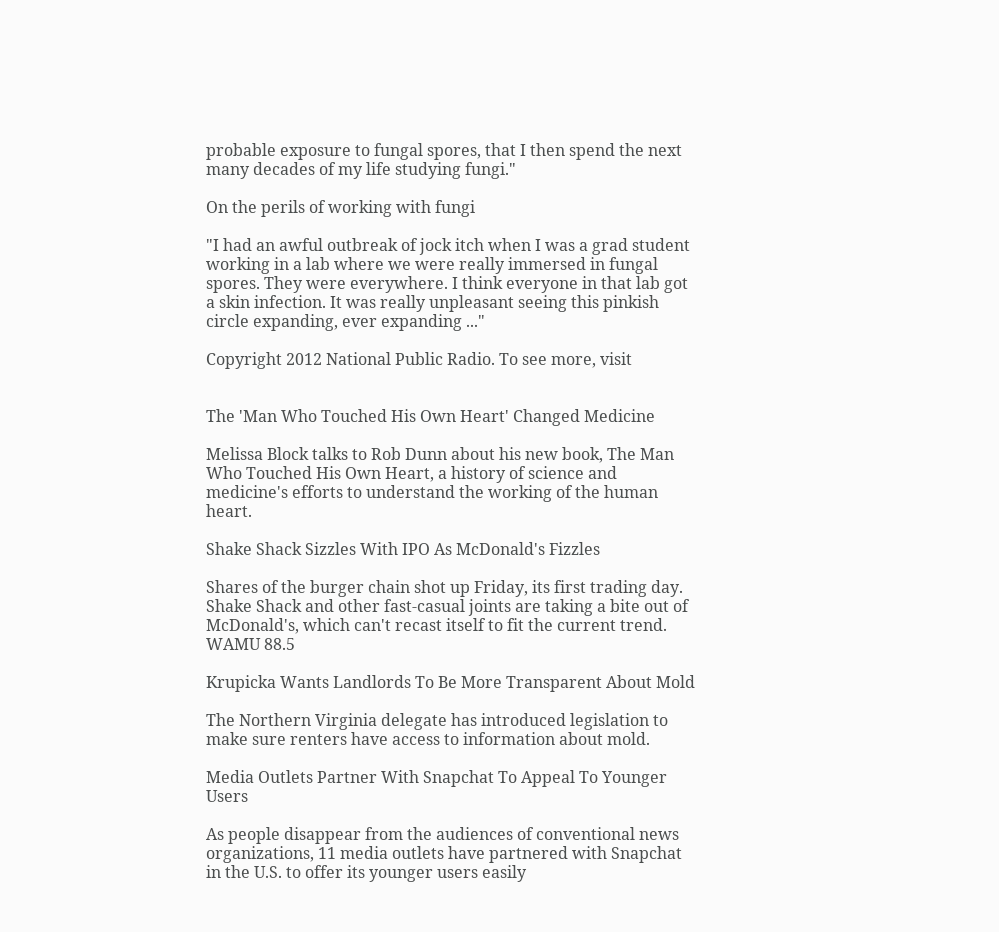probable exposure to fungal spores, that I then spend the next many decades of my life studying fungi."

On the perils of working with fungi

"I had an awful outbreak of jock itch when I was a grad student working in a lab where we were really immersed in fungal spores. They were everywhere. I think everyone in that lab got a skin infection. It was really unpleasant seeing this pinkish circle expanding, ever expanding ..."

Copyright 2012 National Public Radio. To see more, visit


The 'Man Who Touched His Own Heart' Changed Medicine

Melissa Block talks to Rob Dunn about his new book, The Man Who Touched His Own Heart, a history of science and medicine's efforts to understand the working of the human heart.

Shake Shack Sizzles With IPO As McDonald's Fizzles

Shares of the burger chain shot up Friday, its first trading day. Shake Shack and other fast-casual joints are taking a bite out of McDonald's, which can't recast itself to fit the current trend.
WAMU 88.5

Krupicka Wants Landlords To Be More Transparent About Mold

The Northern Virginia delegate has introduced legislation to make sure renters have access to information about mold.

Media Outlets Partner With Snapchat To Appeal To Younger Users

As people disappear from the audiences of conventional news organizations, 11 media outlets have partnered with Snapchat in the U.S. to offer its younger users easily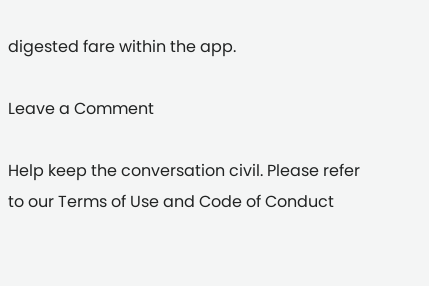digested fare within the app.

Leave a Comment

Help keep the conversation civil. Please refer to our Terms of Use and Code of Conduct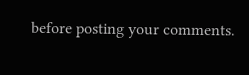before posting your comments.